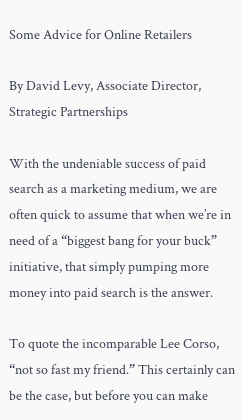Some Advice for Online Retailers

By David Levy, Associate Director, Strategic Partnerships

With the undeniable success of paid search as a marketing medium, we are often quick to assume that when we’re in need of a “biggest bang for your buck” initiative, that simply pumping more money into paid search is the answer.

To quote the incomparable Lee Corso, “not so fast my friend.” This certainly can be the case, but before you can make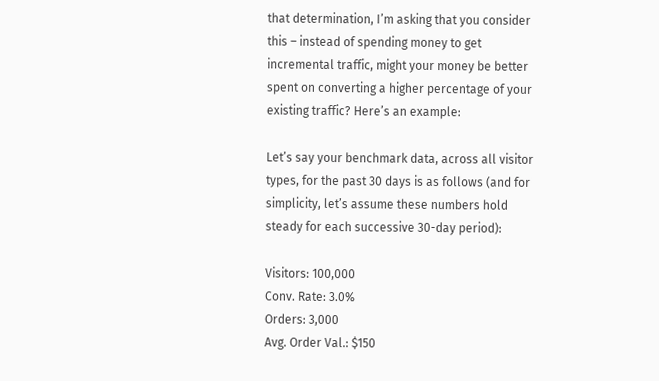that determination, I’m asking that you consider this – instead of spending money to get incremental traffic, might your money be better spent on converting a higher percentage of your existing traffic? Here’s an example:

Let’s say your benchmark data, across all visitor types, for the past 30 days is as follows (and for simplicity, let’s assume these numbers hold steady for each successive 30-day period):

Visitors: 100,000
Conv. Rate: 3.0%
Orders: 3,000
Avg. Order Val.: $150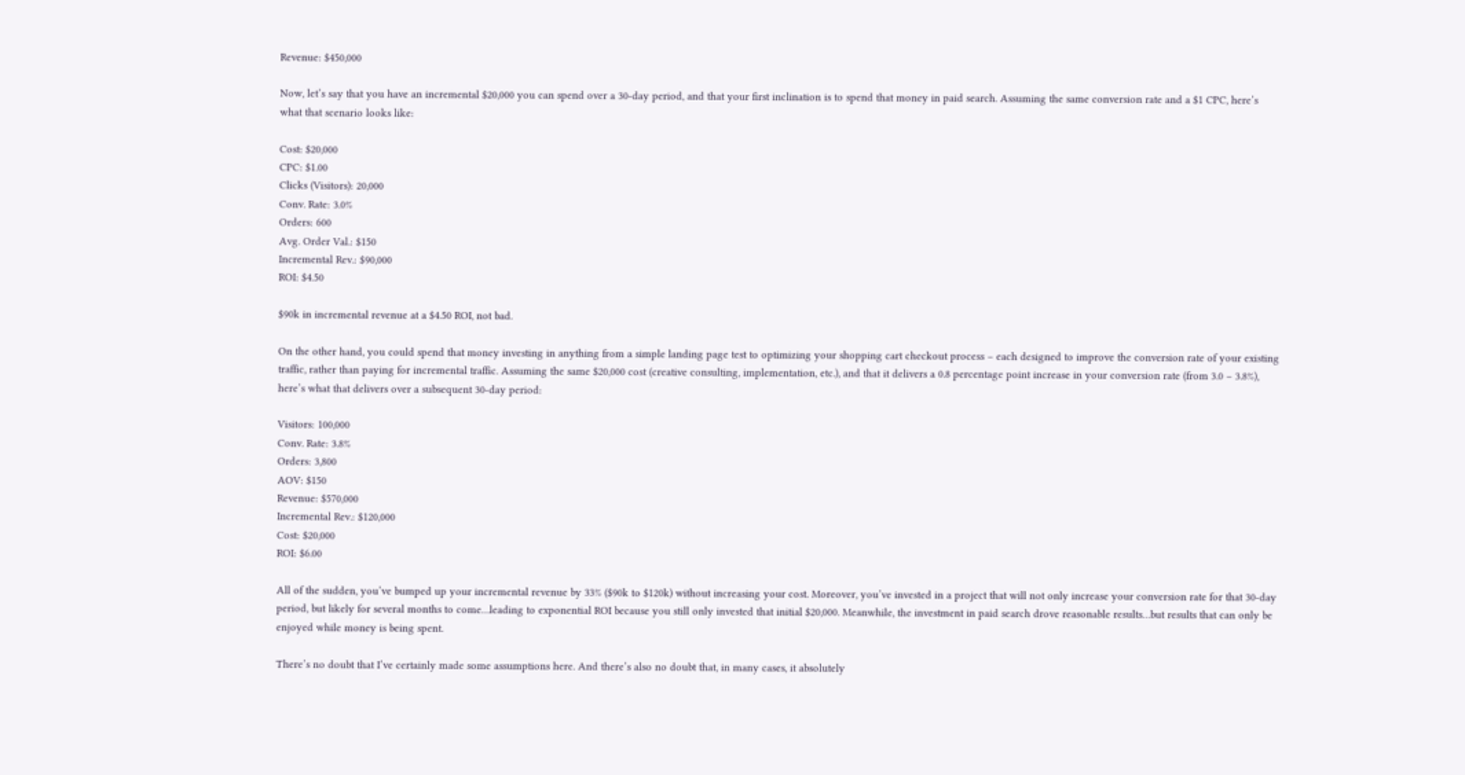Revenue: $450,000

Now, let’s say that you have an incremental $20,000 you can spend over a 30-day period, and that your first inclination is to spend that money in paid search. Assuming the same conversion rate and a $1 CPC, here’s what that scenario looks like:

Cost: $20,000
CPC: $1.00
Clicks (Visitors): 20,000
Conv. Rate: 3.0%
Orders: 600
Avg. Order Val.: $150
Incremental Rev.: $90,000
ROI: $4.50

$90k in incremental revenue at a $4.50 ROI, not bad.

On the other hand, you could spend that money investing in anything from a simple landing page test to optimizing your shopping cart checkout process – each designed to improve the conversion rate of your existing traffic, rather than paying for incremental traffic. Assuming the same $20,000 cost (creative consulting, implementation, etc.), and that it delivers a 0.8 percentage point increase in your conversion rate (from 3.0 – 3.8%), here’s what that delivers over a subsequent 30-day period:

Visitors: 100,000
Conv. Rate: 3.8%
Orders: 3,800
AOV: $150
Revenue: $570,000
Incremental Rev.: $120,000
Cost: $20,000
ROI: $6.00

All of the sudden, you’ve bumped up your incremental revenue by 33% ($90k to $120k) without increasing your cost. Moreover, you’ve invested in a project that will not only increase your conversion rate for that 30-day period, but likely for several months to come…leading to exponential ROI because you still only invested that initial $20,000. Meanwhile, the investment in paid search drove reasonable results…but results that can only be enjoyed while money is being spent.

There’s no doubt that I’ve certainly made some assumptions here. And there’s also no doubt that, in many cases, it absolutely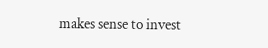makes sense to invest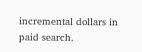incremental dollars in paid search.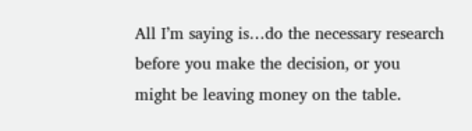All I’m saying is…do the necessary research before you make the decision, or you might be leaving money on the table.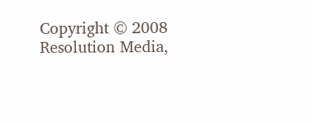Copyright © 2008 Resolution Media,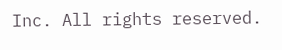Inc. All rights reserved.